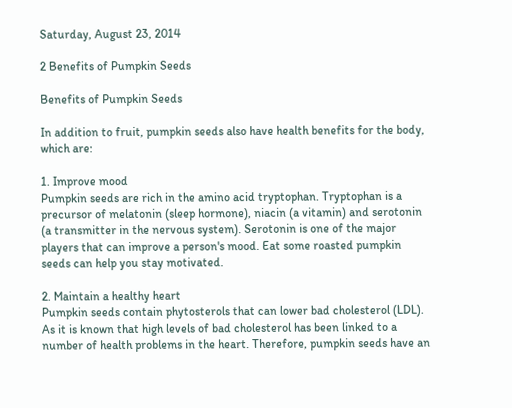Saturday, August 23, 2014

2 Benefits of Pumpkin Seeds

Benefits of Pumpkin Seeds

In addition to fruit, pumpkin seeds also have health benefits for the body, which are:

1. Improve mood
Pumpkin seeds are rich in the amino acid tryptophan. Tryptophan is a precursor of melatonin (sleep hormone), niacin (a vitamin) and serotonin (a transmitter in the nervous system). Serotonin is one of the major players that can improve a person's mood. Eat some roasted pumpkin seeds can help you stay motivated.

2. Maintain a healthy heart
Pumpkin seeds contain phytosterols that can lower bad cholesterol (LDL). As it is known that high levels of bad cholesterol has been linked to a number of health problems in the heart. Therefore, pumpkin seeds have an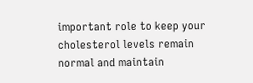important role to keep your cholesterol levels remain normal and maintain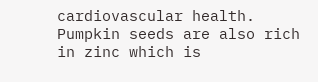cardiovascular health. Pumpkin seeds are also rich in zinc which is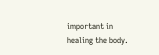important in healing the body.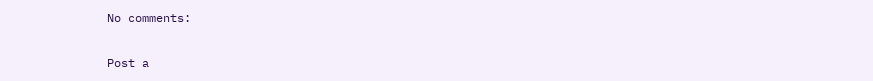No comments:

Post a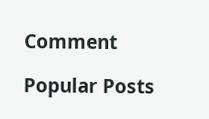Comment

Popular Posts